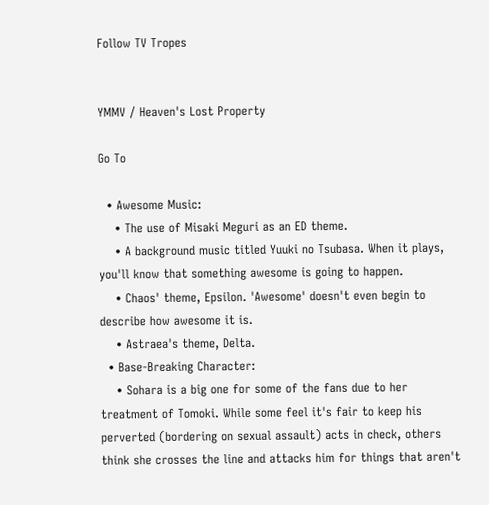Follow TV Tropes


YMMV / Heaven's Lost Property

Go To

  • Awesome Music:
    • The use of Misaki Meguri as an ED theme.
    • A background music titled Yuuki no Tsubasa. When it plays, you'll know that something awesome is going to happen.
    • Chaos' theme, Epsilon. 'Awesome' doesn't even begin to describe how awesome it is.
    • Astraea's theme, Delta.
  • Base-Breaking Character:
    • Sohara is a big one for some of the fans due to her treatment of Tomoki. While some feel it's fair to keep his perverted (bordering on sexual assault) acts in check, others think she crosses the line and attacks him for things that aren't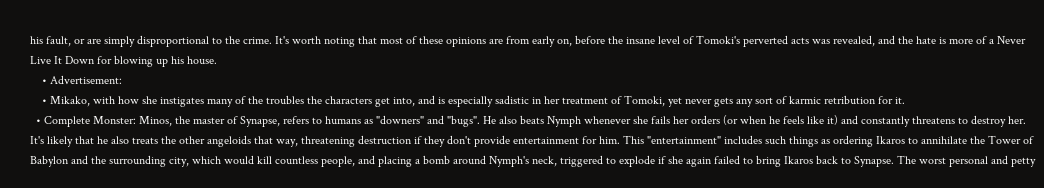his fault, or are simply disproportional to the crime. It's worth noting that most of these opinions are from early on, before the insane level of Tomoki's perverted acts was revealed, and the hate is more of a Never Live It Down for blowing up his house.
    • Advertisement:
    • Mikako, with how she instigates many of the troubles the characters get into, and is especially sadistic in her treatment of Tomoki, yet never gets any sort of karmic retribution for it.
  • Complete Monster: Minos, the master of Synapse, refers to humans as "downers" and "bugs". He also beats Nymph whenever she fails her orders (or when he feels like it) and constantly threatens to destroy her. It's likely that he also treats the other angeloids that way, threatening destruction if they don't provide entertainment for him. This "entertainment" includes such things as ordering Ikaros to annihilate the Tower of Babylon and the surrounding city, which would kill countless people, and placing a bomb around Nymph's neck, triggered to explode if she again failed to bring Ikaros back to Synapse. The worst personal and petty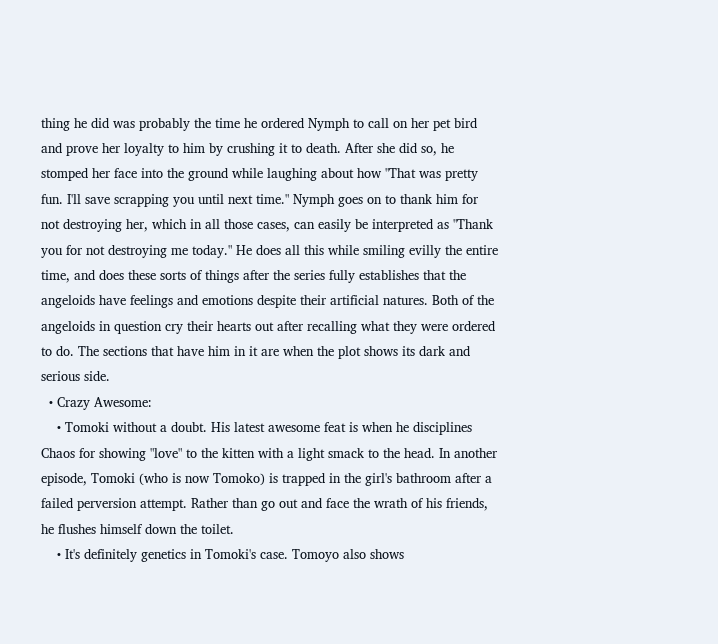thing he did was probably the time he ordered Nymph to call on her pet bird and prove her loyalty to him by crushing it to death. After she did so, he stomped her face into the ground while laughing about how "That was pretty fun. I'll save scrapping you until next time." Nymph goes on to thank him for not destroying her, which in all those cases, can easily be interpreted as "Thank you for not destroying me today." He does all this while smiling evilly the entire time, and does these sorts of things after the series fully establishes that the angeloids have feelings and emotions despite their artificial natures. Both of the angeloids in question cry their hearts out after recalling what they were ordered to do. The sections that have him in it are when the plot shows its dark and serious side.
  • Crazy Awesome:
    • Tomoki without a doubt. His latest awesome feat is when he disciplines Chaos for showing "love" to the kitten with a light smack to the head. In another episode, Tomoki (who is now Tomoko) is trapped in the girl's bathroom after a failed perversion attempt. Rather than go out and face the wrath of his friends, he flushes himself down the toilet.
    • It's definitely genetics in Tomoki's case. Tomoyo also shows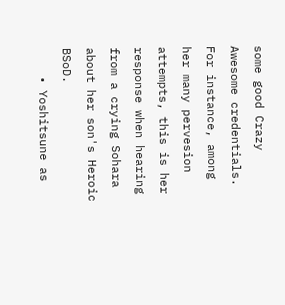some good Crazy Awesome credentials. For instance, among her many pervesion attempts, this is her response when hearing from a crying Sohara about her son's Heroic BSoD.
    • Yoshitsune as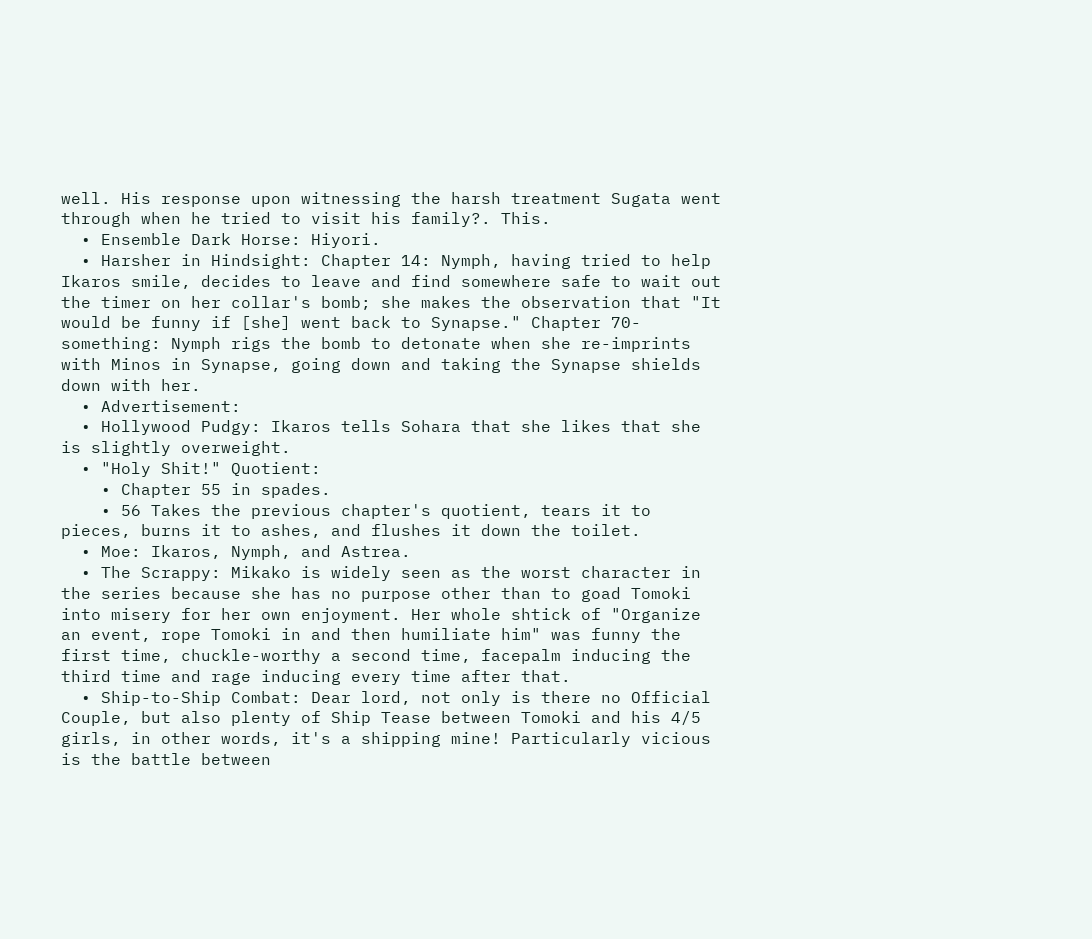well. His response upon witnessing the harsh treatment Sugata went through when he tried to visit his family?. This.
  • Ensemble Dark Horse: Hiyori.
  • Harsher in Hindsight: Chapter 14: Nymph, having tried to help Ikaros smile, decides to leave and find somewhere safe to wait out the timer on her collar's bomb; she makes the observation that "It would be funny if [she] went back to Synapse." Chapter 70-something: Nymph rigs the bomb to detonate when she re-imprints with Minos in Synapse, going down and taking the Synapse shields down with her.
  • Advertisement:
  • Hollywood Pudgy: Ikaros tells Sohara that she likes that she is slightly overweight.
  • "Holy Shit!" Quotient:
    • Chapter 55 in spades.
    • 56 Takes the previous chapter's quotient, tears it to pieces, burns it to ashes, and flushes it down the toilet.
  • Moe: Ikaros, Nymph, and Astrea.
  • The Scrappy: Mikako is widely seen as the worst character in the series because she has no purpose other than to goad Tomoki into misery for her own enjoyment. Her whole shtick of "Organize an event, rope Tomoki in and then humiliate him" was funny the first time, chuckle-worthy a second time, facepalm inducing the third time and rage inducing every time after that.
  • Ship-to-Ship Combat: Dear lord, not only is there no Official Couple, but also plenty of Ship Tease between Tomoki and his 4/5 girls, in other words, it's a shipping mine! Particularly vicious is the battle between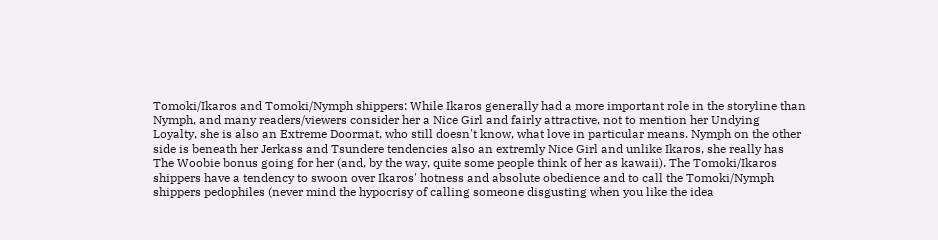Tomoki/Ikaros and Tomoki/Nymph shippers: While Ikaros generally had a more important role in the storyline than Nymph, and many readers/viewers consider her a Nice Girl and fairly attractive, not to mention her Undying Loyalty, she is also an Extreme Doormat, who still doesn't know, what love in particular means. Nymph on the other side is beneath her Jerkass and Tsundere tendencies also an extremly Nice Girl and unlike Ikaros, she really has The Woobie bonus going for her (and, by the way, quite some people think of her as kawaii). The Tomoki/Ikaros shippers have a tendency to swoon over Ikaros' hotness and absolute obedience and to call the Tomoki/Nymph shippers pedophiles (never mind the hypocrisy of calling someone disgusting when you like the idea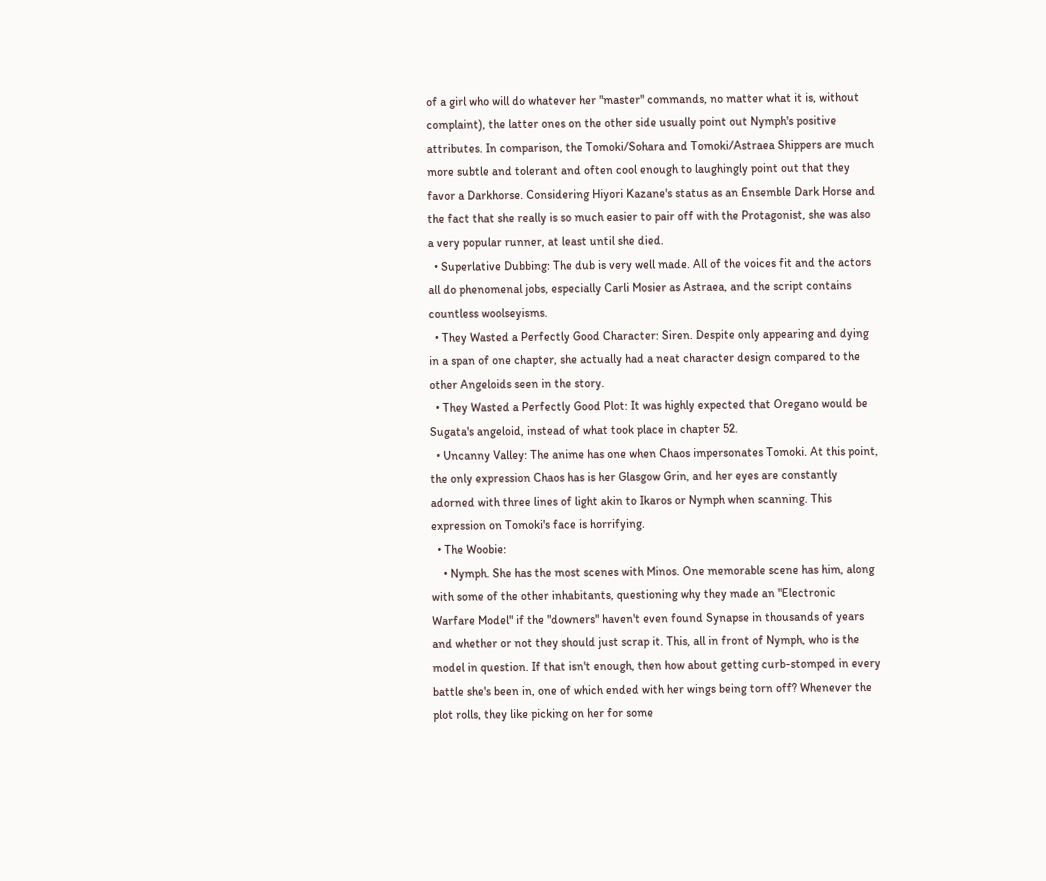of a girl who will do whatever her "master" commands, no matter what it is, without complaint), the latter ones on the other side usually point out Nymph's positive attributes. In comparison, the Tomoki/Sohara and Tomoki/Astraea Shippers are much more subtle and tolerant and often cool enough to laughingly point out that they favor a Darkhorse. Considering Hiyori Kazane's status as an Ensemble Dark Horse and the fact that she really is so much easier to pair off with the Protagonist, she was also a very popular runner, at least until she died.
  • Superlative Dubbing: The dub is very well made. All of the voices fit and the actors all do phenomenal jobs, especially Carli Mosier as Astraea, and the script contains countless woolseyisms.
  • They Wasted a Perfectly Good Character: Siren. Despite only appearing and dying in a span of one chapter, she actually had a neat character design compared to the other Angeloids seen in the story.
  • They Wasted a Perfectly Good Plot: It was highly expected that Oregano would be Sugata's angeloid, instead of what took place in chapter 52.
  • Uncanny Valley: The anime has one when Chaos impersonates Tomoki. At this point, the only expression Chaos has is her Glasgow Grin, and her eyes are constantly adorned with three lines of light akin to Ikaros or Nymph when scanning. This expression on Tomoki's face is horrifying.
  • The Woobie:
    • Nymph. She has the most scenes with Minos. One memorable scene has him, along with some of the other inhabitants, questioning why they made an "Electronic Warfare Model" if the "downers" haven't even found Synapse in thousands of years and whether or not they should just scrap it. This, all in front of Nymph, who is the model in question. If that isn't enough, then how about getting curb-stomped in every battle she's been in, one of which ended with her wings being torn off? Whenever the plot rolls, they like picking on her for some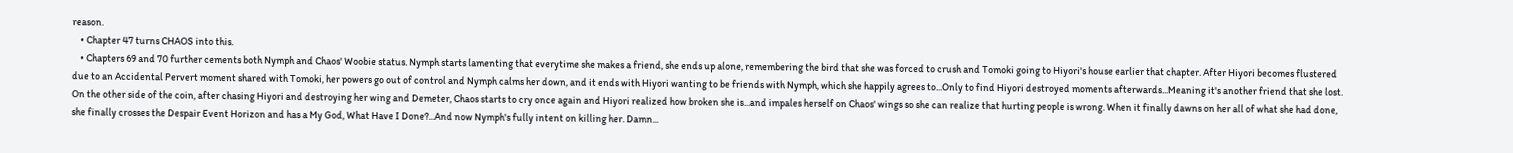reason.
    • Chapter 47 turns CHAOS into this.
    • Chapters 69 and 70 further cements both Nymph and Chaos' Woobie status. Nymph starts lamenting that everytime she makes a friend, she ends up alone, remembering the bird that she was forced to crush and Tomoki going to Hiyori's house earlier that chapter. After Hiyori becomes flustered due to an Accidental Pervert moment shared with Tomoki, her powers go out of control and Nymph calms her down, and it ends with Hiyori wanting to be friends with Nymph, which she happily agrees to...Only to find Hiyori destroyed moments afterwards...Meaning it's another friend that she lost. On the other side of the coin, after chasing Hiyori and destroying her wing and Demeter, Chaos starts to cry once again and Hiyori realized how broken she is...and impales herself on Chaos' wings so she can realize that hurting people is wrong. When it finally dawns on her all of what she had done, she finally crosses the Despair Event Horizon and has a My God, What Have I Done?...And now Nymph's fully intent on killing her. Damn...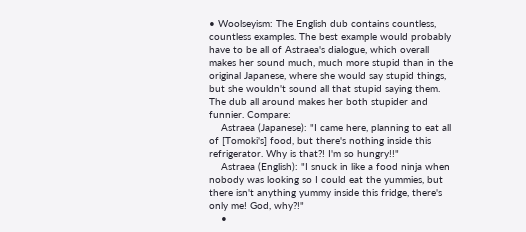• Woolseyism: The English dub contains countless, countless examples. The best example would probably have to be all of Astraea's dialogue, which overall makes her sound much, much more stupid than in the original Japanese, where she would say stupid things, but she wouldn't sound all that stupid saying them. The dub all around makes her both stupider and funnier. Compare:
    Astraea (Japanese): "I came here, planning to eat all of [Tomoki's] food, but there's nothing inside this refrigerator. Why is that?! I'm so hungry!!"
    Astraea (English): "I snuck in like a food ninja when nobody was looking so I could eat the yummies, but there isn't anything yummy inside this fridge, there's only me! God, why?!"
    •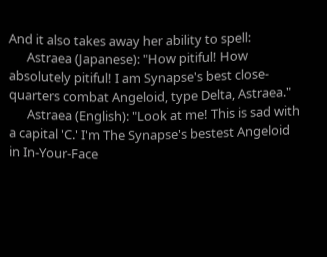And it also takes away her ability to spell:
      Astraea (Japanese): "How pitiful! How absolutely pitiful! I am Synapse's best close-quarters combat Angeloid, type Delta, Astraea."
      Astraea (English): "Look at me! This is sad with a capital 'C.' I'm The Synapse's bestest Angeloid in In-Your-Face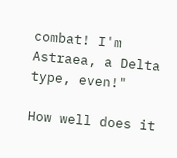combat! I'm Astraea, a Delta type, even!"

How well does it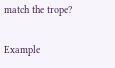match the trope?

Example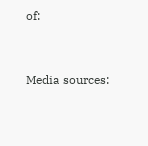of:


Media sources: